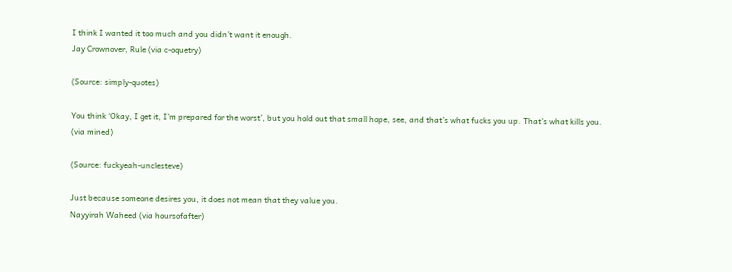I think I wanted it too much and you didn’t want it enough.
Jay Crownover, Rule (via c-oquetry)

(Source: simply-quotes)

You think ‘Okay, I get it, I’m prepared for the worst’, but you hold out that small hope, see, and that’s what fucks you up. That’s what kills you.
(via mined)

(Source: fuckyeah-unclesteve)

Just because someone desires you, it does not mean that they value you.
Nayyirah Waheed (via hoursofafter)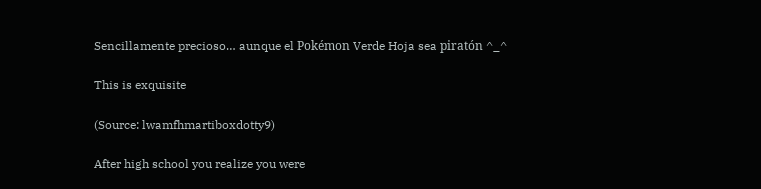Sencillamente precioso… aunque el Pokémon Verde Hoja sea piratón ^_^

This is exquisite

(Source: lwamfhmartiboxdotty9)

After high school you realize you were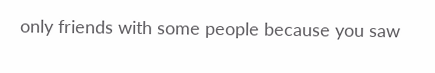only friends with some people because you saw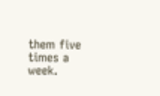them five times a week.